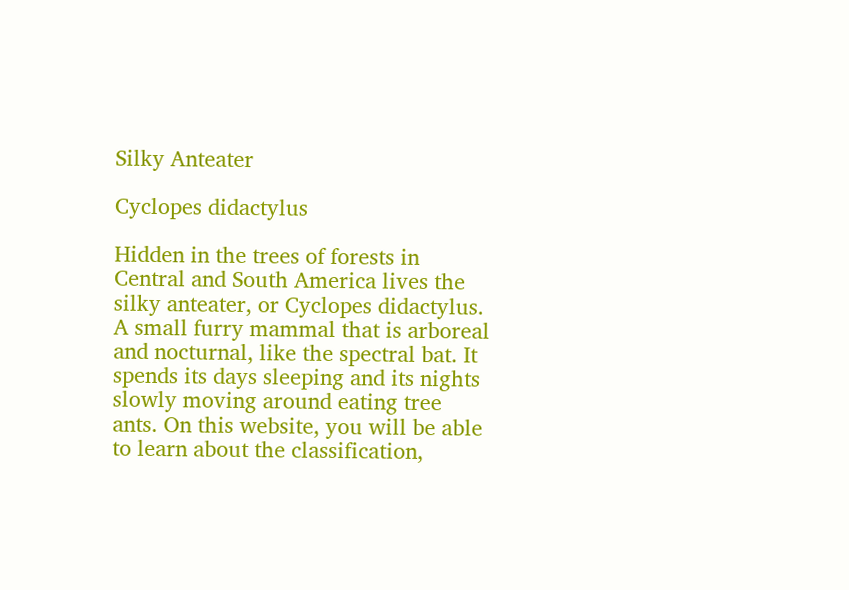Silky Anteater

Cyclopes didactylus

Hidden in the trees of forests in Central and South America lives the silky anteater, or Cyclopes didactylus. A small furry mammal that is arboreal and nocturnal, like the spectral bat. It spends its days sleeping and its nights slowly moving around eating tree ants. On this website, you will be able to learn about the classification,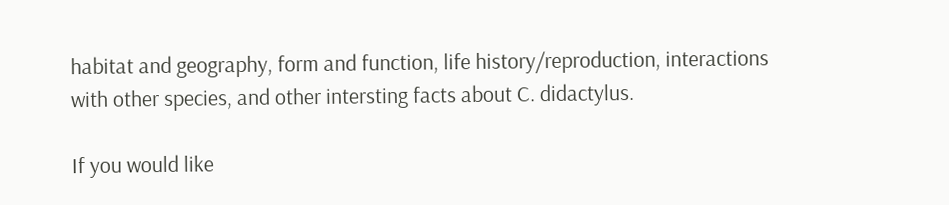habitat and geography, form and function, life history/reproduction, interactions with other species, and other intersting facts about C. didactylus.

If you would like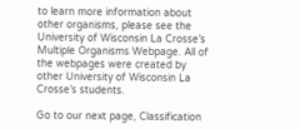to learn more information about other organisms, please see the University of Wisconsin La Crosse’s Multiple Organisms Webpage. All of the webpages were created by other University of Wisconsin La Crosse’s students.

Go to our next page, Classification